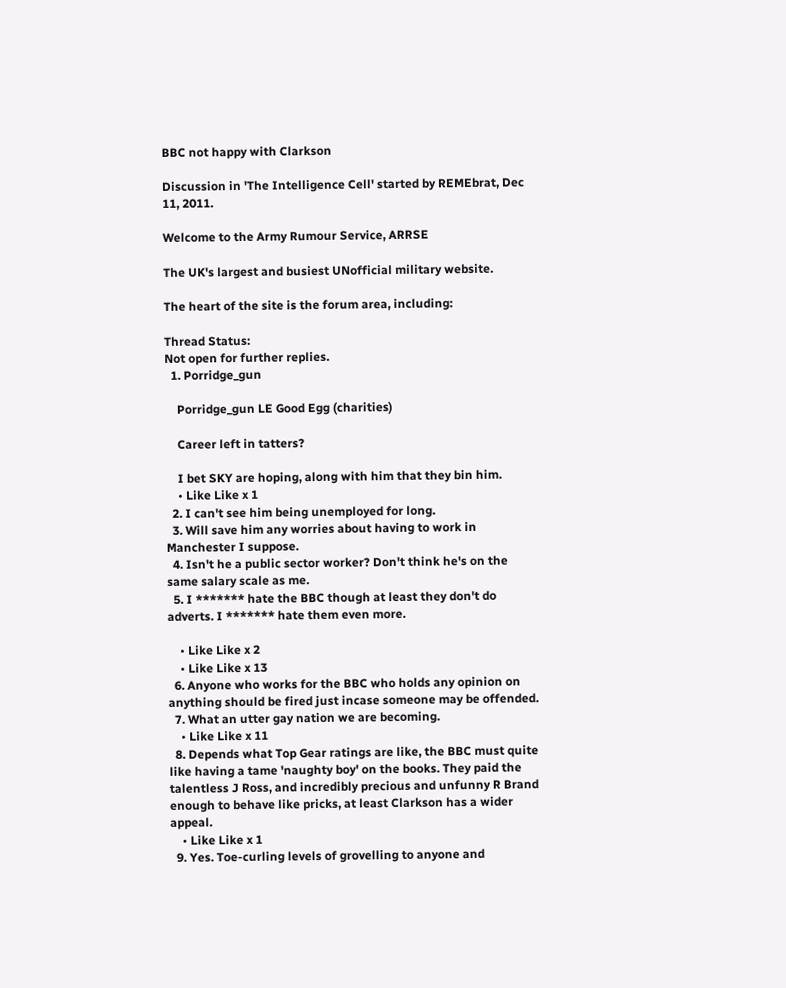BBC not happy with Clarkson

Discussion in 'The Intelligence Cell' started by REMEbrat, Dec 11, 2011.

Welcome to the Army Rumour Service, ARRSE

The UK's largest and busiest UNofficial military website.

The heart of the site is the forum area, including:

Thread Status:
Not open for further replies.
  1. Porridge_gun

    Porridge_gun LE Good Egg (charities)

    Career left in tatters?

    I bet SKY are hoping, along with him that they bin him.
    • Like Like x 1
  2. I can't see him being unemployed for long.
  3. Will save him any worries about having to work in Manchester I suppose.
  4. Isn't he a public sector worker? Don't think he's on the same salary scale as me.
  5. I ******* hate the BBC though at least they don't do adverts. I ******* hate them even more.

    • Like Like x 2
    • Like Like x 13
  6. Anyone who works for the BBC who holds any opinion on anything should be fired just incase someone may be offended.
  7. What an utter gay nation we are becoming.
    • Like Like x 11
  8. Depends what Top Gear ratings are like, the BBC must quite like having a tame 'naughty boy' on the books. They paid the talentless J Ross, and incredibly precious and unfunny R Brand enough to behave like pricks, at least Clarkson has a wider appeal.
    • Like Like x 1
  9. Yes. Toe-curling levels of grovelling to anyone and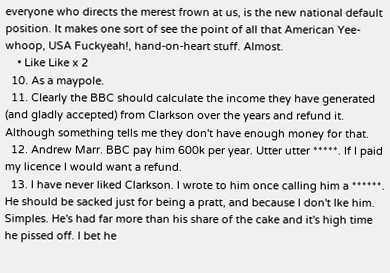everyone who directs the merest frown at us, is the new national default position. It makes one sort of see the point of all that American Yee-whoop, USA Fuckyeah!, hand-on-heart stuff. Almost.
    • Like Like x 2
  10. As a maypole.
  11. Clearly the BBC should calculate the income they have generated (and gladly accepted) from Clarkson over the years and refund it. Although something tells me they don't have enough money for that.
  12. Andrew Marr. BBC pay him 600k per year. Utter utter *****. If I paid my licence I would want a refund.
  13. I have never liked Clarkson. I wrote to him once calling him a ******. He should be sacked just for being a pratt, and because I don't lke him. Simples. He's had far more than his share of the cake and it's high time he pissed off. I bet he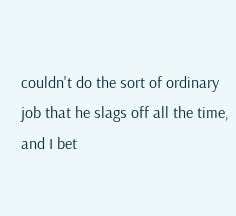couldn't do the sort of ordinary job that he slags off all the time, and I bet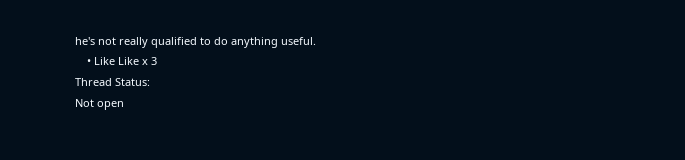he's not really qualified to do anything useful.
    • Like Like x 3
Thread Status:
Not open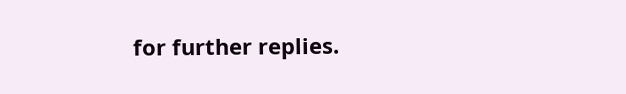for further replies.